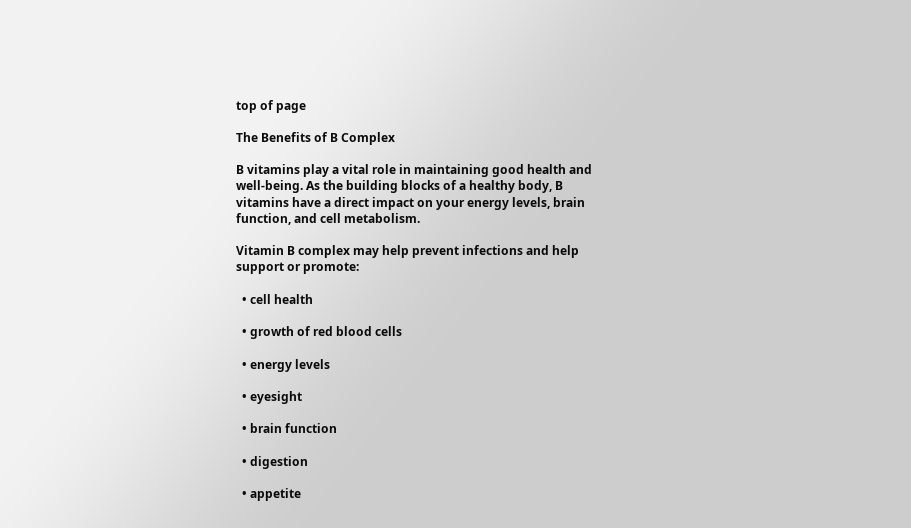top of page

The Benefits of B Complex

B vitamins play a vital role in maintaining good health and well-being. As the building blocks of a healthy body, B vitamins have a direct impact on your energy levels, brain function, and cell metabolism.

Vitamin B complex may help prevent infections and help support or promote:

  • cell health

  • growth of red blood cells

  • energy levels

  • eyesight

  • brain function

  • digestion

  • appetite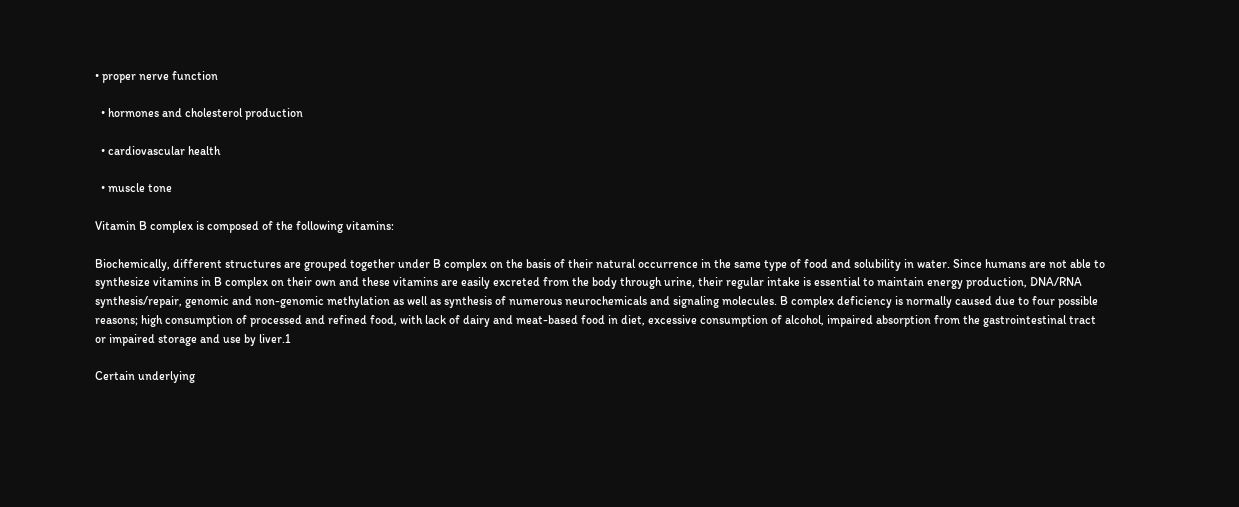• proper nerve function

  • hormones and cholesterol production

  • cardiovascular health

  • muscle tone

Vitamin B complex is composed of the following vitamins:

Biochemically, different structures are grouped together under B complex on the basis of their natural occurrence in the same type of food and solubility in water. Since humans are not able to synthesize vitamins in B complex on their own and these vitamins are easily excreted from the body through urine, their regular intake is essential to maintain energy production, DNA/RNA synthesis/repair, genomic and non-genomic methylation as well as synthesis of numerous neurochemicals and signaling molecules. B complex deficiency is normally caused due to four possible reasons; high consumption of processed and refined food, with lack of dairy and meat-based food in diet, excessive consumption of alcohol, impaired absorption from the gastrointestinal tract or impaired storage and use by liver.1

Certain underlying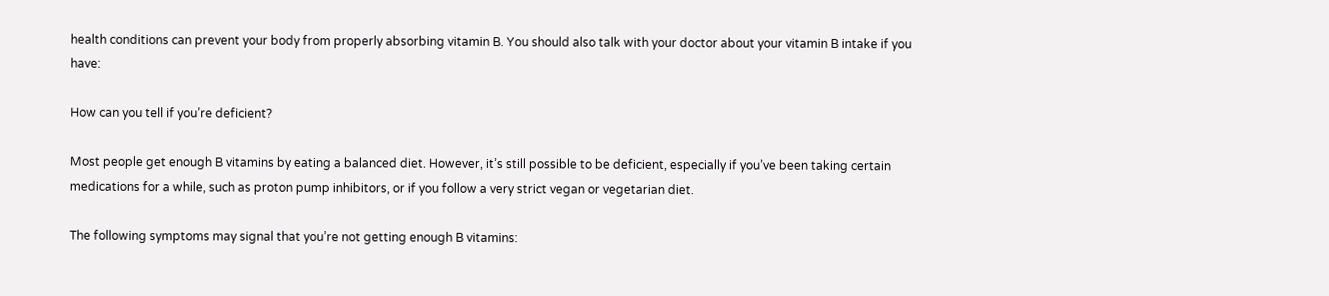health conditions can prevent your body from properly absorbing vitamin B. You should also talk with your doctor about your vitamin B intake if you have:

How can you tell if you’re deficient?

Most people get enough B vitamins by eating a balanced diet. However, it’s still possible to be deficient, especially if you’ve been taking certain medications for a while, such as proton pump inhibitors, or if you follow a very strict vegan or vegetarian diet.

The following symptoms may signal that you’re not getting enough B vitamins: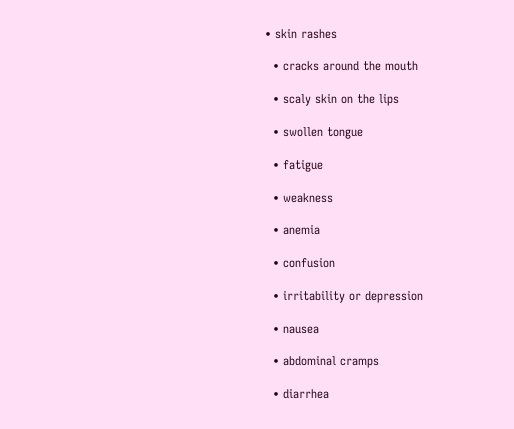• skin rashes

  • cracks around the mouth

  • scaly skin on the lips

  • swollen tongue

  • fatigue

  • weakness

  • anemia

  • confusion

  • irritability or depression

  • nausea

  • abdominal cramps

  • diarrhea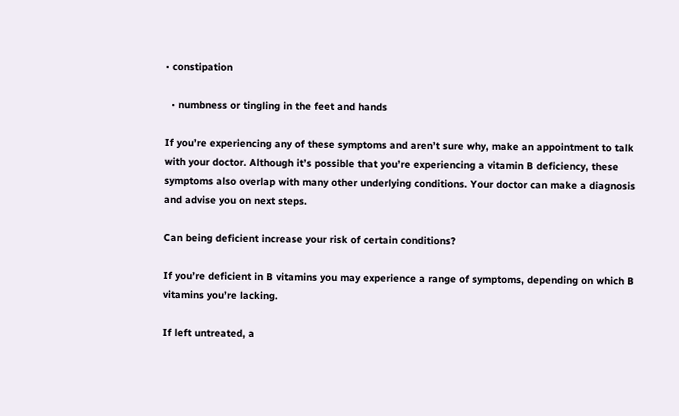• constipation

  • numbness or tingling in the feet and hands

If you’re experiencing any of these symptoms and aren’t sure why, make an appointment to talk with your doctor. Although it’s possible that you’re experiencing a vitamin B deficiency, these symptoms also overlap with many other underlying conditions. Your doctor can make a diagnosis and advise you on next steps.

Can being deficient increase your risk of certain conditions?

If you’re deficient in B vitamins you may experience a range of symptoms, depending on which B vitamins you’re lacking.

If left untreated, a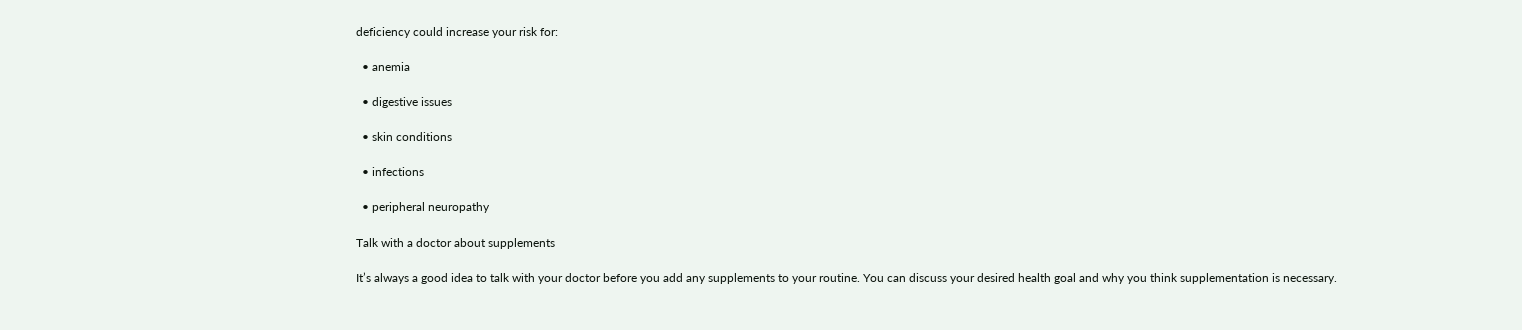deficiency could increase your risk for:

  • anemia

  • digestive issues

  • skin conditions

  • infections

  • peripheral neuropathy

Talk with a doctor about supplements

It’s always a good idea to talk with your doctor before you add any supplements to your routine. You can discuss your desired health goal and why you think supplementation is necessary.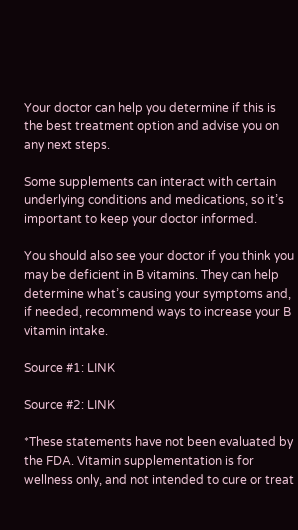Your doctor can help you determine if this is the best treatment option and advise you on any next steps.

Some supplements can interact with certain underlying conditions and medications, so it’s important to keep your doctor informed.

You should also see your doctor if you think you may be deficient in B vitamins. They can help determine what’s causing your symptoms and, if needed, recommend ways to increase your B vitamin intake.

Source #1: LINK

Source #2: LINK

*These statements have not been evaluated by the FDA. Vitamin supplementation is for wellness only, and not intended to cure or treat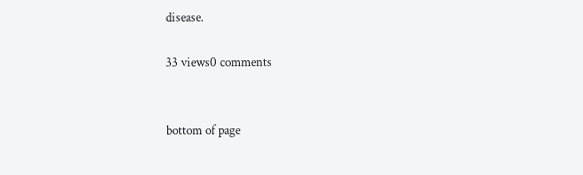disease.

33 views0 comments


bottom of page